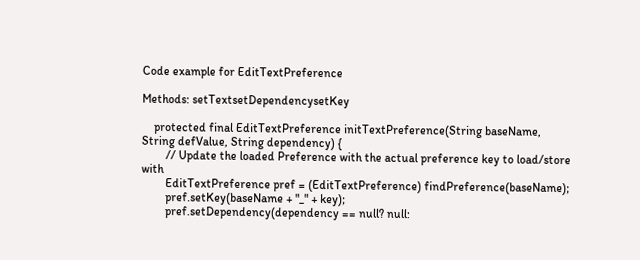Code example for EditTextPreference

Methods: setTextsetDependencysetKey

    protected final EditTextPreference initTextPreference(String baseName, String defValue, String dependency) {
        // Update the loaded Preference with the actual preference key to load/store with
        EditTextPreference pref = (EditTextPreference) findPreference(baseName);
        pref.setKey(baseName + "_" + key);
        pref.setDependency(dependency == null? null: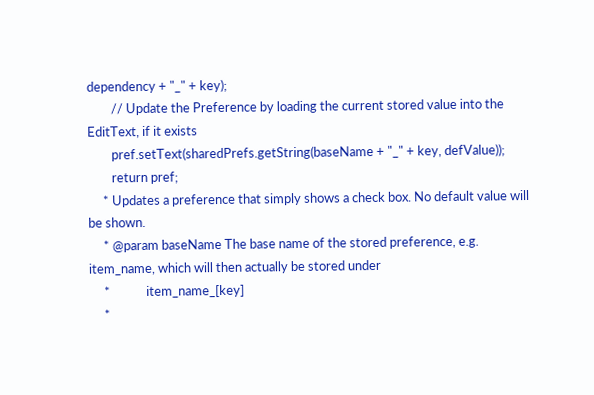dependency + "_" + key);
        // Update the Preference by loading the current stored value into the EditText, if it exists
        pref.setText(sharedPrefs.getString(baseName + "_" + key, defValue));
        return pref;
     * Updates a preference that simply shows a check box. No default value will be shown.
     * @param baseName The base name of the stored preference, e.g. item_name, which will then actually be stored under
     *            item_name_[key]
     *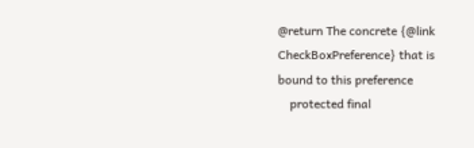@return The concrete {@link CheckBoxPreference} that is bound to this preference
    protected final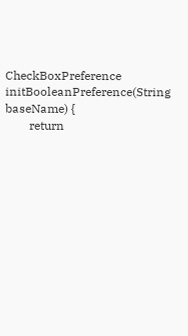CheckBoxPreference initBooleanPreference(String baseName) {
        return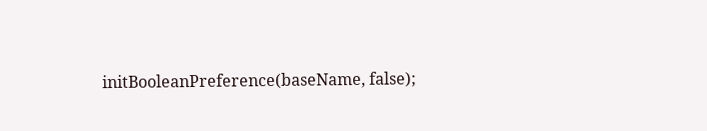initBooleanPreference(baseName, false);